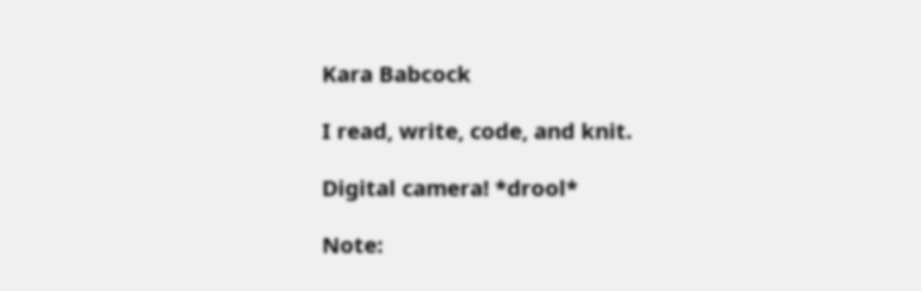Kara Babcock

I read, write, code, and knit.

Digital camera! *drool*

Note: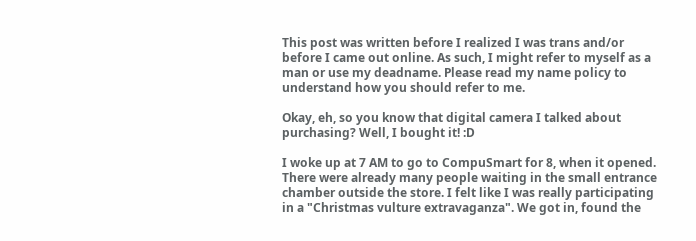This post was written before I realized I was trans and/or before I came out online. As such, I might refer to myself as a man or use my deadname. Please read my name policy to understand how you should refer to me.

Okay, eh, so you know that digital camera I talked about purchasing? Well, I bought it! :D

I woke up at 7 AM to go to CompuSmart for 8, when it opened. There were already many people waiting in the small entrance chamber outside the store. I felt like I was really participating in a "Christmas vulture extravaganza". We got in, found the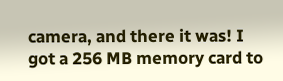camera, and there it was! I got a 256 MB memory card to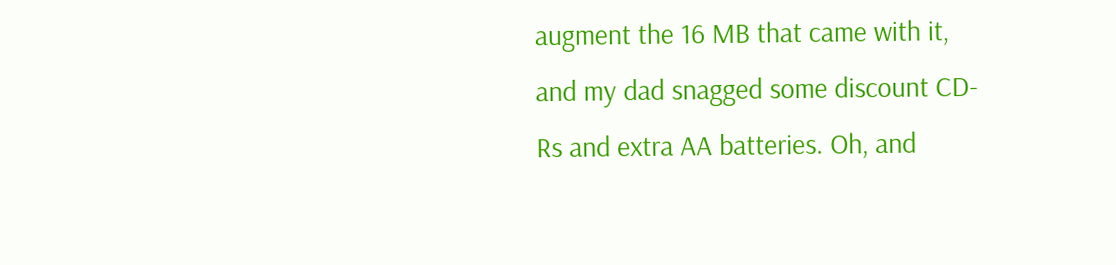augment the 16 MB that came with it, and my dad snagged some discount CD-Rs and extra AA batteries. Oh, and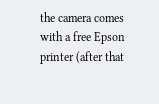the camera comes with a free Epson printer (after that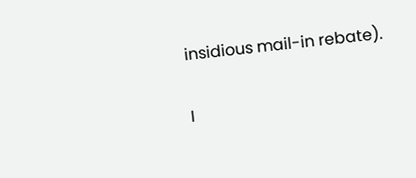insidious mail-in rebate).

I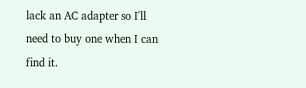lack an AC adapter so I'll need to buy one when I can find it.